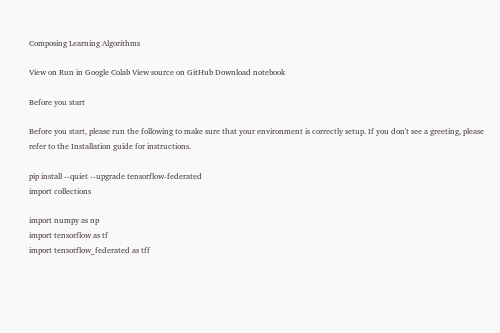Composing Learning Algorithms

View on Run in Google Colab View source on GitHub Download notebook

Before you start

Before you start, please run the following to make sure that your environment is correctly setup. If you don't see a greeting, please refer to the Installation guide for instructions.

pip install --quiet --upgrade tensorflow-federated
import collections

import numpy as np
import tensorflow as tf
import tensorflow_federated as tff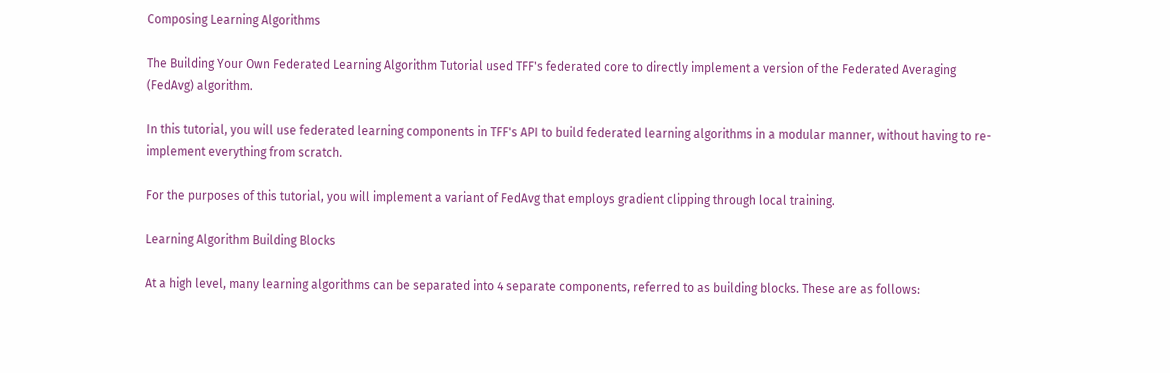Composing Learning Algorithms

The Building Your Own Federated Learning Algorithm Tutorial used TFF's federated core to directly implement a version of the Federated Averaging (FedAvg) algorithm.

In this tutorial, you will use federated learning components in TFF's API to build federated learning algorithms in a modular manner, without having to re-implement everything from scratch.

For the purposes of this tutorial, you will implement a variant of FedAvg that employs gradient clipping through local training.

Learning Algorithm Building Blocks

At a high level, many learning algorithms can be separated into 4 separate components, referred to as building blocks. These are as follows: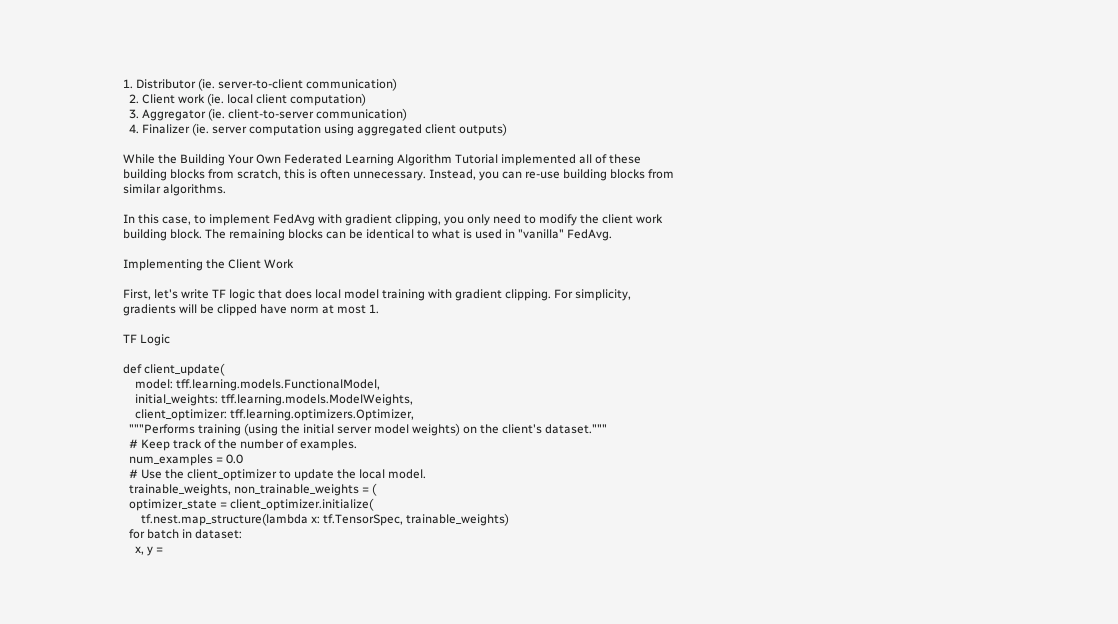1. Distributor (ie. server-to-client communication)
  2. Client work (ie. local client computation)
  3. Aggregator (ie. client-to-server communication)
  4. Finalizer (ie. server computation using aggregated client outputs)

While the Building Your Own Federated Learning Algorithm Tutorial implemented all of these building blocks from scratch, this is often unnecessary. Instead, you can re-use building blocks from similar algorithms.

In this case, to implement FedAvg with gradient clipping, you only need to modify the client work building block. The remaining blocks can be identical to what is used in "vanilla" FedAvg.

Implementing the Client Work

First, let's write TF logic that does local model training with gradient clipping. For simplicity, gradients will be clipped have norm at most 1.

TF Logic

def client_update(
    model: tff.learning.models.FunctionalModel,
    initial_weights: tff.learning.models.ModelWeights,
    client_optimizer: tff.learning.optimizers.Optimizer,
  """Performs training (using the initial server model weights) on the client's dataset."""
  # Keep track of the number of examples.
  num_examples = 0.0
  # Use the client_optimizer to update the local model.
  trainable_weights, non_trainable_weights = (
  optimizer_state = client_optimizer.initialize(
      tf.nest.map_structure(lambda x: tf.TensorSpec, trainable_weights)
  for batch in dataset:
    x, y =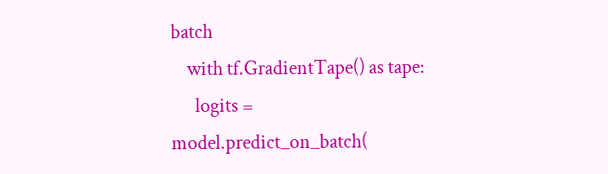batch
    with tf.GradientTape() as tape:
      logits = model.predict_on_batch(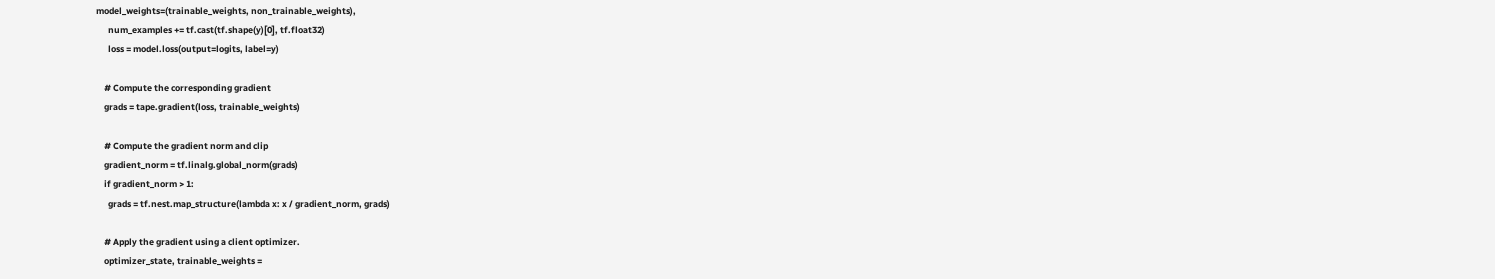model_weights=(trainable_weights, non_trainable_weights),
      num_examples += tf.cast(tf.shape(y)[0], tf.float32)
      loss = model.loss(output=logits, label=y)

    # Compute the corresponding gradient
    grads = tape.gradient(loss, trainable_weights)

    # Compute the gradient norm and clip
    gradient_norm = tf.linalg.global_norm(grads)
    if gradient_norm > 1:
      grads = tf.nest.map_structure(lambda x: x / gradient_norm, grads)

    # Apply the gradient using a client optimizer.
    optimizer_state, trainable_weights =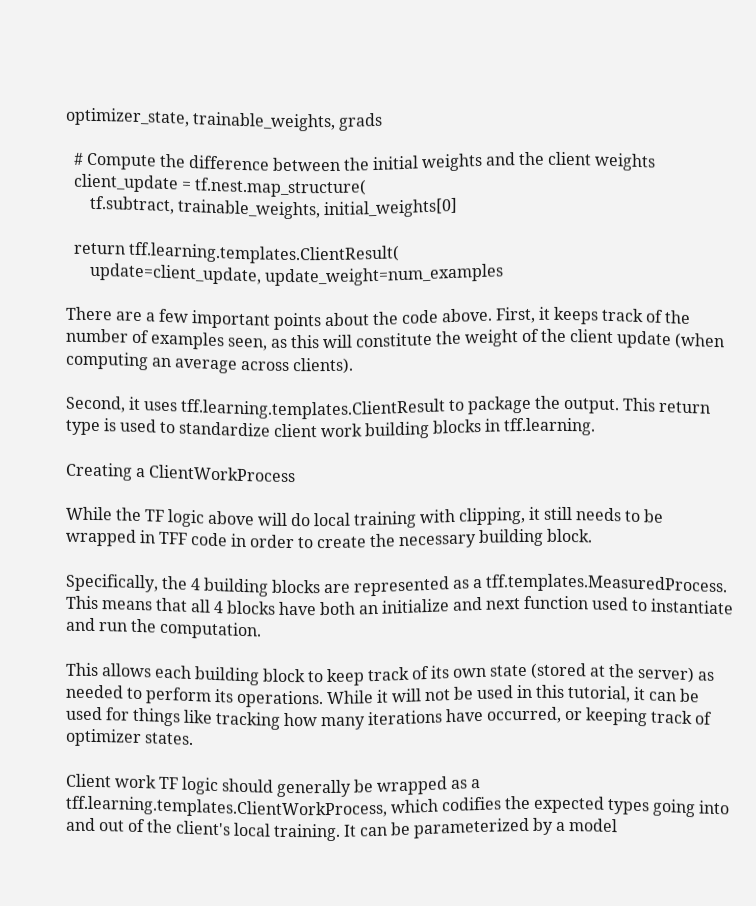optimizer_state, trainable_weights, grads

  # Compute the difference between the initial weights and the client weights
  client_update = tf.nest.map_structure(
      tf.subtract, trainable_weights, initial_weights[0]

  return tff.learning.templates.ClientResult(
      update=client_update, update_weight=num_examples

There are a few important points about the code above. First, it keeps track of the number of examples seen, as this will constitute the weight of the client update (when computing an average across clients).

Second, it uses tff.learning.templates.ClientResult to package the output. This return type is used to standardize client work building blocks in tff.learning.

Creating a ClientWorkProcess

While the TF logic above will do local training with clipping, it still needs to be wrapped in TFF code in order to create the necessary building block.

Specifically, the 4 building blocks are represented as a tff.templates.MeasuredProcess. This means that all 4 blocks have both an initialize and next function used to instantiate and run the computation.

This allows each building block to keep track of its own state (stored at the server) as needed to perform its operations. While it will not be used in this tutorial, it can be used for things like tracking how many iterations have occurred, or keeping track of optimizer states.

Client work TF logic should generally be wrapped as a tff.learning.templates.ClientWorkProcess, which codifies the expected types going into and out of the client's local training. It can be parameterized by a model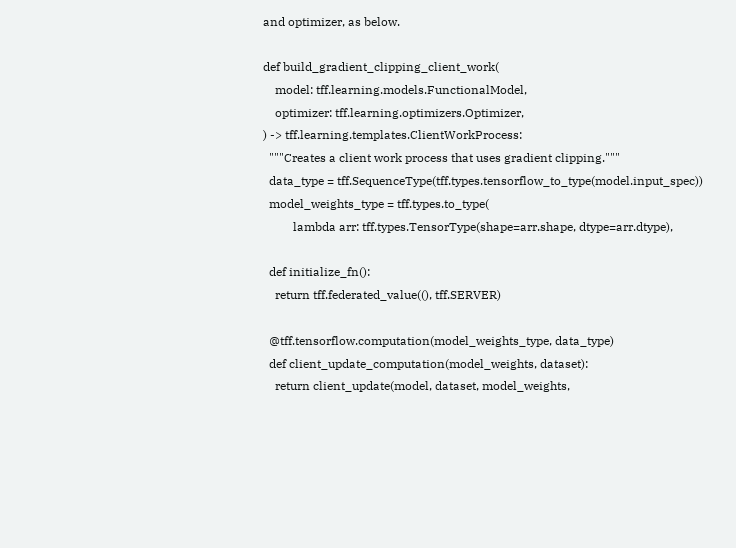and optimizer, as below.

def build_gradient_clipping_client_work(
    model: tff.learning.models.FunctionalModel,
    optimizer: tff.learning.optimizers.Optimizer,
) -> tff.learning.templates.ClientWorkProcess:
  """Creates a client work process that uses gradient clipping."""
  data_type = tff.SequenceType(tff.types.tensorflow_to_type(model.input_spec))
  model_weights_type = tff.types.to_type(
          lambda arr: tff.types.TensorType(shape=arr.shape, dtype=arr.dtype),

  def initialize_fn():
    return tff.federated_value((), tff.SERVER)

  @tff.tensorflow.computation(model_weights_type, data_type)
  def client_update_computation(model_weights, dataset):
    return client_update(model, dataset, model_weights,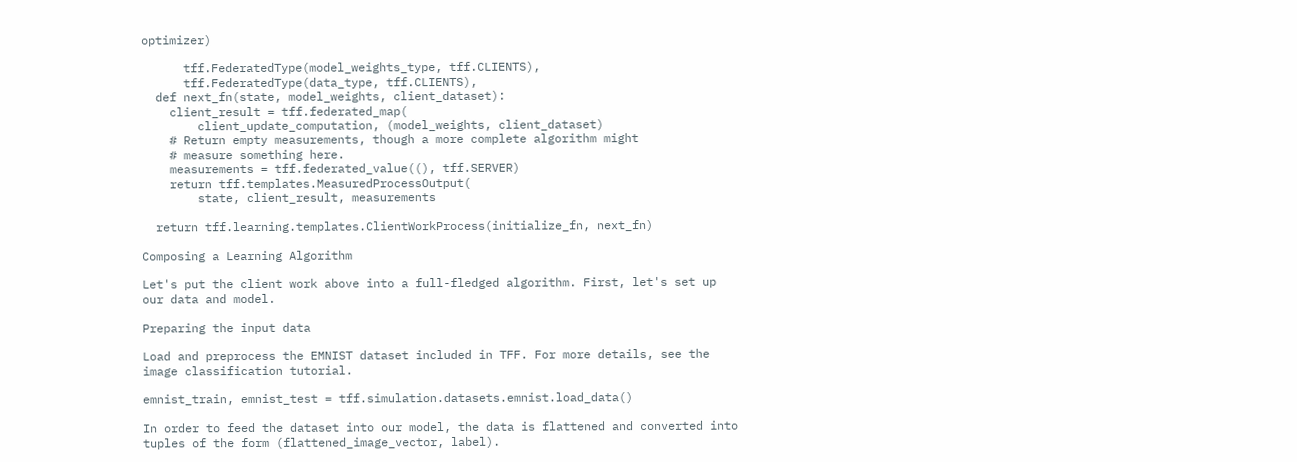optimizer)

      tff.FederatedType(model_weights_type, tff.CLIENTS),
      tff.FederatedType(data_type, tff.CLIENTS),
  def next_fn(state, model_weights, client_dataset):
    client_result = tff.federated_map(
        client_update_computation, (model_weights, client_dataset)
    # Return empty measurements, though a more complete algorithm might
    # measure something here.
    measurements = tff.federated_value((), tff.SERVER)
    return tff.templates.MeasuredProcessOutput(
        state, client_result, measurements

  return tff.learning.templates.ClientWorkProcess(initialize_fn, next_fn)

Composing a Learning Algorithm

Let's put the client work above into a full-fledged algorithm. First, let's set up our data and model.

Preparing the input data

Load and preprocess the EMNIST dataset included in TFF. For more details, see the image classification tutorial.

emnist_train, emnist_test = tff.simulation.datasets.emnist.load_data()

In order to feed the dataset into our model, the data is flattened and converted into tuples of the form (flattened_image_vector, label).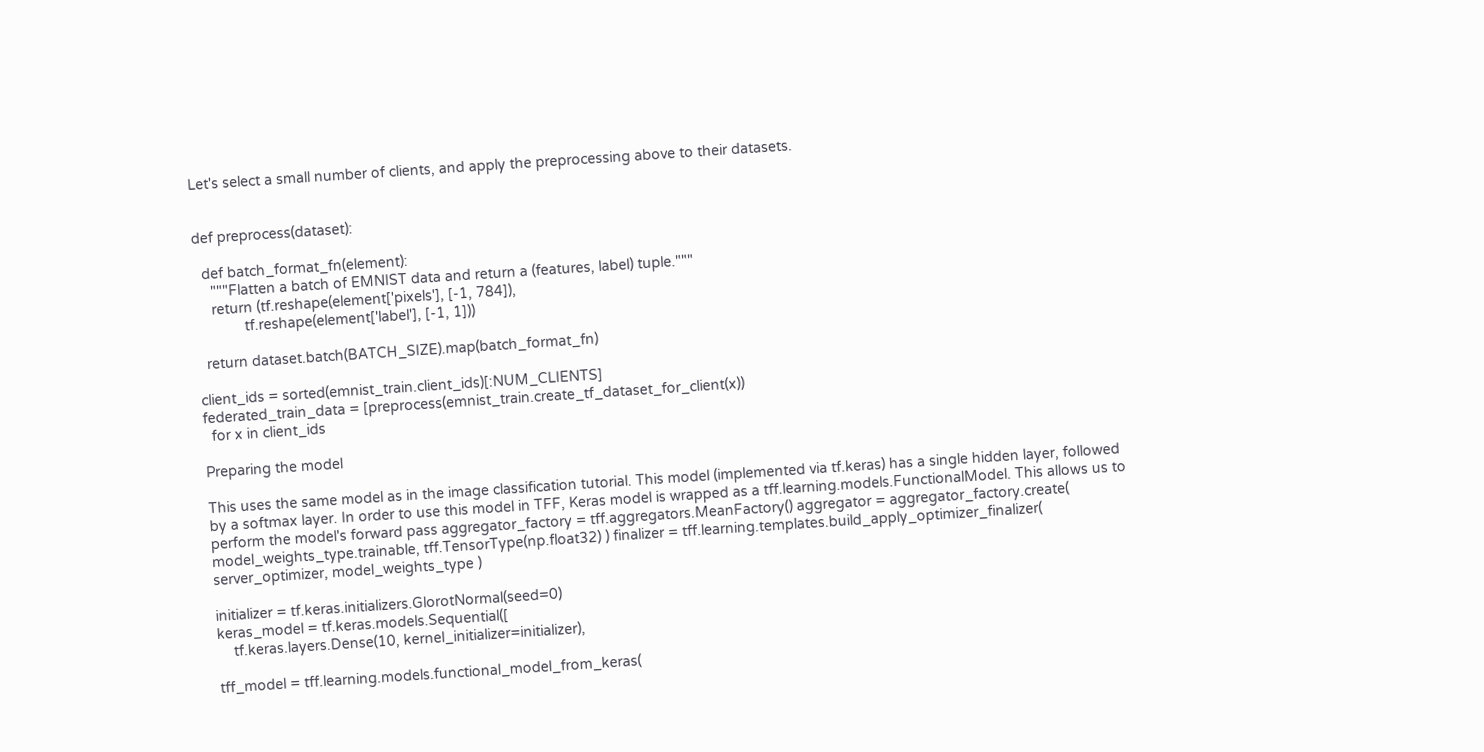Let's select a small number of clients, and apply the preprocessing above to their datasets.


def preprocess(dataset):

  def batch_format_fn(element):
    """Flatten a batch of EMNIST data and return a (features, label) tuple."""
    return (tf.reshape(element['pixels'], [-1, 784]),
            tf.reshape(element['label'], [-1, 1]))

  return dataset.batch(BATCH_SIZE).map(batch_format_fn)

client_ids = sorted(emnist_train.client_ids)[:NUM_CLIENTS]
federated_train_data = [preprocess(emnist_train.create_tf_dataset_for_client(x))
  for x in client_ids

Preparing the model

This uses the same model as in the image classification tutorial. This model (implemented via tf.keras) has a single hidden layer, followed by a softmax layer. In order to use this model in TFF, Keras model is wrapped as a tff.learning.models.FunctionalModel. This allows us to perform the model's forward pass aggregator_factory = tff.aggregators.MeanFactory() aggregator = aggregator_factory.create( model_weights_type.trainable, tff.TensorType(np.float32) ) finalizer = tff.learning.templates.build_apply_optimizer_finalizer( server_optimizer, model_weights_type )

initializer = tf.keras.initializers.GlorotNormal(seed=0)
keras_model = tf.keras.models.Sequential([
    tf.keras.layers.Dense(10, kernel_initializer=initializer),

tff_model = tff.learning.models.functional_model_from_keras(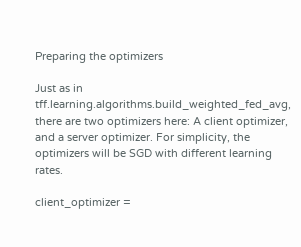Preparing the optimizers

Just as in tff.learning.algorithms.build_weighted_fed_avg, there are two optimizers here: A client optimizer, and a server optimizer. For simplicity, the optimizers will be SGD with different learning rates.

client_optimizer =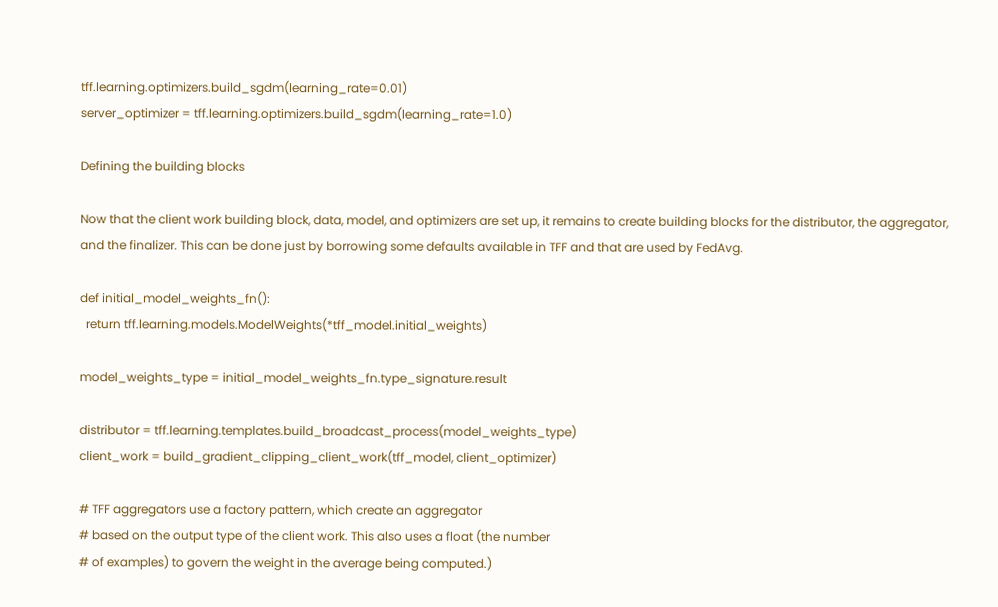tff.learning.optimizers.build_sgdm(learning_rate=0.01)
server_optimizer = tff.learning.optimizers.build_sgdm(learning_rate=1.0)

Defining the building blocks

Now that the client work building block, data, model, and optimizers are set up, it remains to create building blocks for the distributor, the aggregator, and the finalizer. This can be done just by borrowing some defaults available in TFF and that are used by FedAvg.

def initial_model_weights_fn():
  return tff.learning.models.ModelWeights(*tff_model.initial_weights)

model_weights_type = initial_model_weights_fn.type_signature.result

distributor = tff.learning.templates.build_broadcast_process(model_weights_type)
client_work = build_gradient_clipping_client_work(tff_model, client_optimizer)

# TFF aggregators use a factory pattern, which create an aggregator
# based on the output type of the client work. This also uses a float (the number
# of examples) to govern the weight in the average being computed.)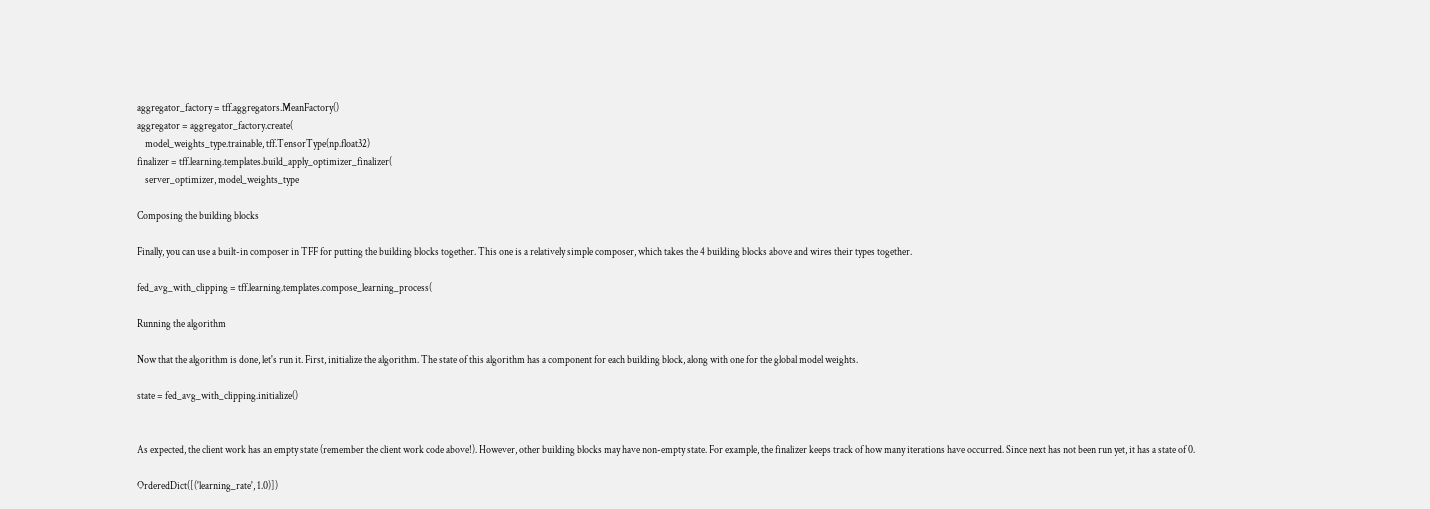aggregator_factory = tff.aggregators.MeanFactory()
aggregator = aggregator_factory.create(
    model_weights_type.trainable, tff.TensorType(np.float32)
finalizer = tff.learning.templates.build_apply_optimizer_finalizer(
    server_optimizer, model_weights_type

Composing the building blocks

Finally, you can use a built-in composer in TFF for putting the building blocks together. This one is a relatively simple composer, which takes the 4 building blocks above and wires their types together.

fed_avg_with_clipping = tff.learning.templates.compose_learning_process(

Running the algorithm

Now that the algorithm is done, let's run it. First, initialize the algorithm. The state of this algorithm has a component for each building block, along with one for the global model weights.

state = fed_avg_with_clipping.initialize()


As expected, the client work has an empty state (remember the client work code above!). However, other building blocks may have non-empty state. For example, the finalizer keeps track of how many iterations have occurred. Since next has not been run yet, it has a state of 0.

OrderedDict([('learning_rate', 1.0)])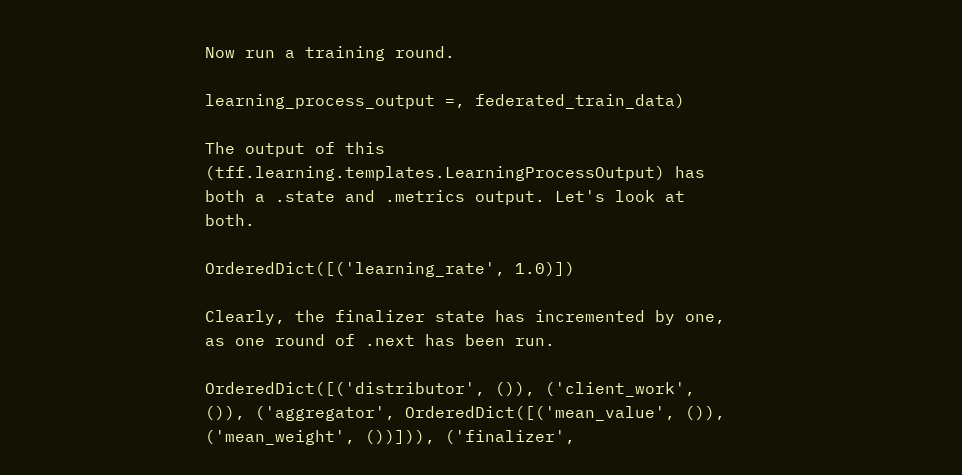Now run a training round.

learning_process_output =, federated_train_data)

The output of this (tff.learning.templates.LearningProcessOutput) has both a .state and .metrics output. Let's look at both.

OrderedDict([('learning_rate', 1.0)])

Clearly, the finalizer state has incremented by one, as one round of .next has been run.

OrderedDict([('distributor', ()), ('client_work', ()), ('aggregator', OrderedDict([('mean_value', ()), ('mean_weight', ())])), ('finalizer',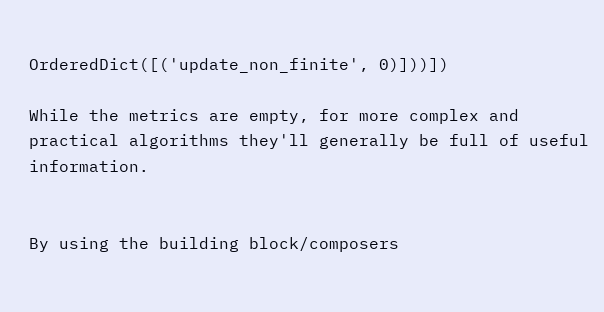OrderedDict([('update_non_finite', 0)]))])

While the metrics are empty, for more complex and practical algorithms they'll generally be full of useful information.


By using the building block/composers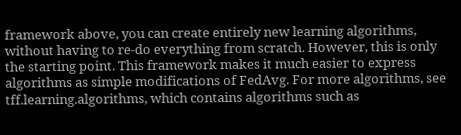framework above, you can create entirely new learning algorithms, without having to re-do everything from scratch. However, this is only the starting point. This framework makes it much easier to express algorithms as simple modifications of FedAvg. For more algorithms, see tff.learning.algorithms, which contains algorithms such as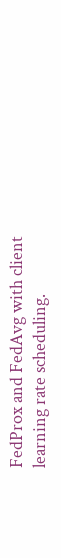FedProx and FedAvg with client learning rate scheduling.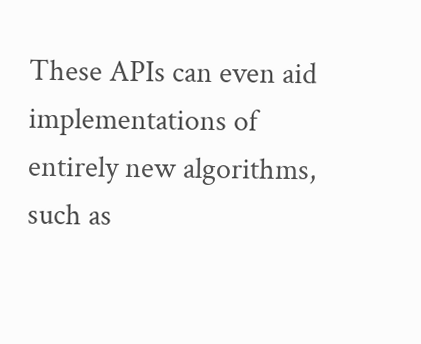These APIs can even aid implementations of entirely new algorithms, such as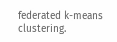federated k-means clustering.